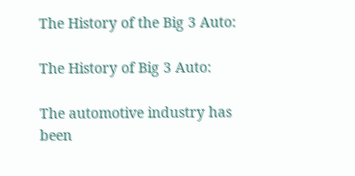The History of the Big 3 Auto:

The History of Big 3 Auto:

The automotive industry has been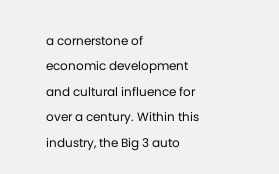a cornerstone of economic development and cultural influence for over a century. Within this industry, the Big 3 auto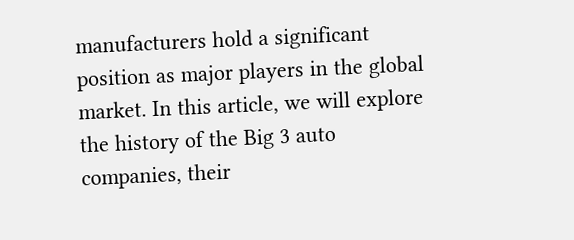manufacturers hold a significant position as major players in the global market. In this article, we will explore the history of the Big 3 auto companies, their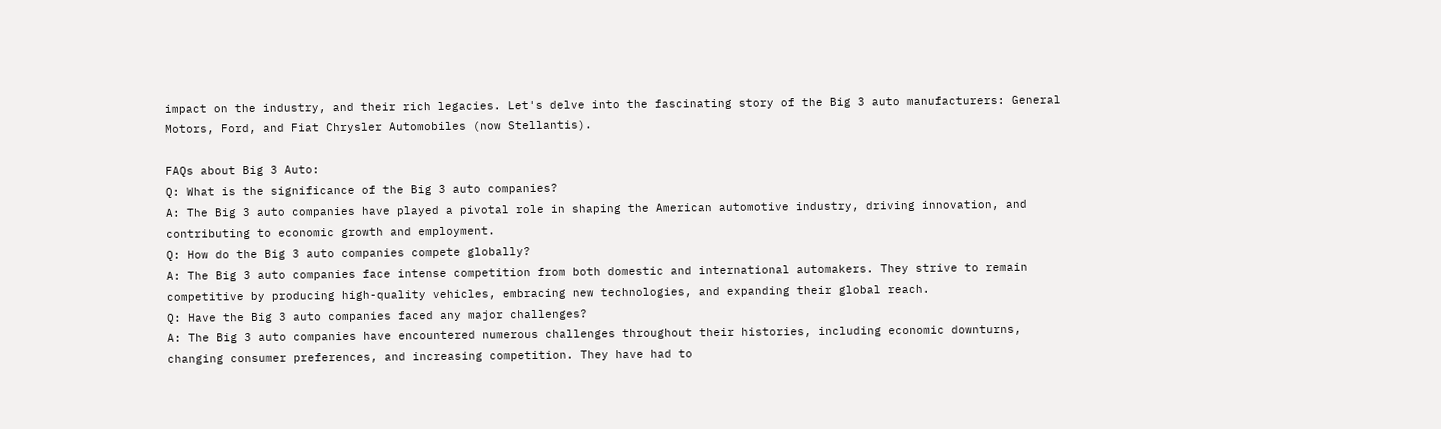impact on the industry, and their rich legacies. Let's delve into the fascinating story of the Big 3 auto manufacturers: General Motors, Ford, and Fiat Chrysler Automobiles (now Stellantis).

FAQs about Big 3 Auto:
Q: What is the significance of the Big 3 auto companies?
A: The Big 3 auto companies have played a pivotal role in shaping the American automotive industry, driving innovation, and contributing to economic growth and employment.
Q: How do the Big 3 auto companies compete globally?
A: The Big 3 auto companies face intense competition from both domestic and international automakers. They strive to remain competitive by producing high-quality vehicles, embracing new technologies, and expanding their global reach.
Q: Have the Big 3 auto companies faced any major challenges?
A: The Big 3 auto companies have encountered numerous challenges throughout their histories, including economic downturns, changing consumer preferences, and increasing competition. They have had to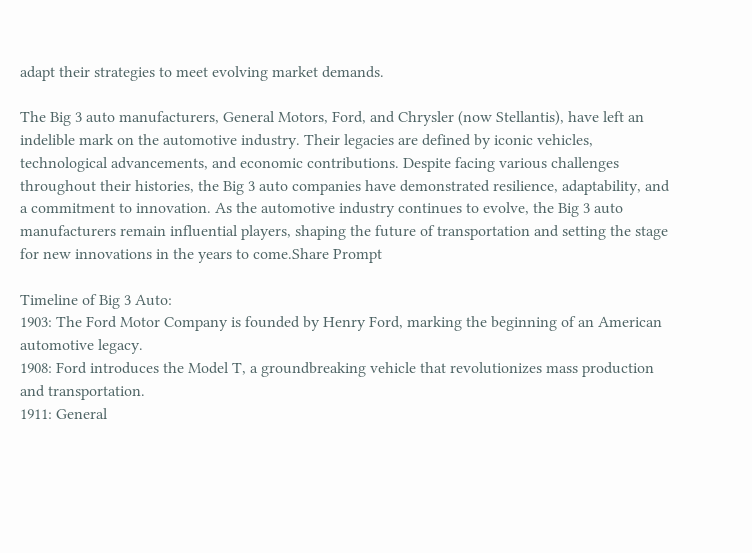adapt their strategies to meet evolving market demands.

The Big 3 auto manufacturers, General Motors, Ford, and Chrysler (now Stellantis), have left an indelible mark on the automotive industry. Their legacies are defined by iconic vehicles, technological advancements, and economic contributions. Despite facing various challenges throughout their histories, the Big 3 auto companies have demonstrated resilience, adaptability, and a commitment to innovation. As the automotive industry continues to evolve, the Big 3 auto manufacturers remain influential players, shaping the future of transportation and setting the stage for new innovations in the years to come.Share Prompt

Timeline of Big 3 Auto:
1903: The Ford Motor Company is founded by Henry Ford, marking the beginning of an American automotive legacy.
1908: Ford introduces the Model T, a groundbreaking vehicle that revolutionizes mass production and transportation.
1911: General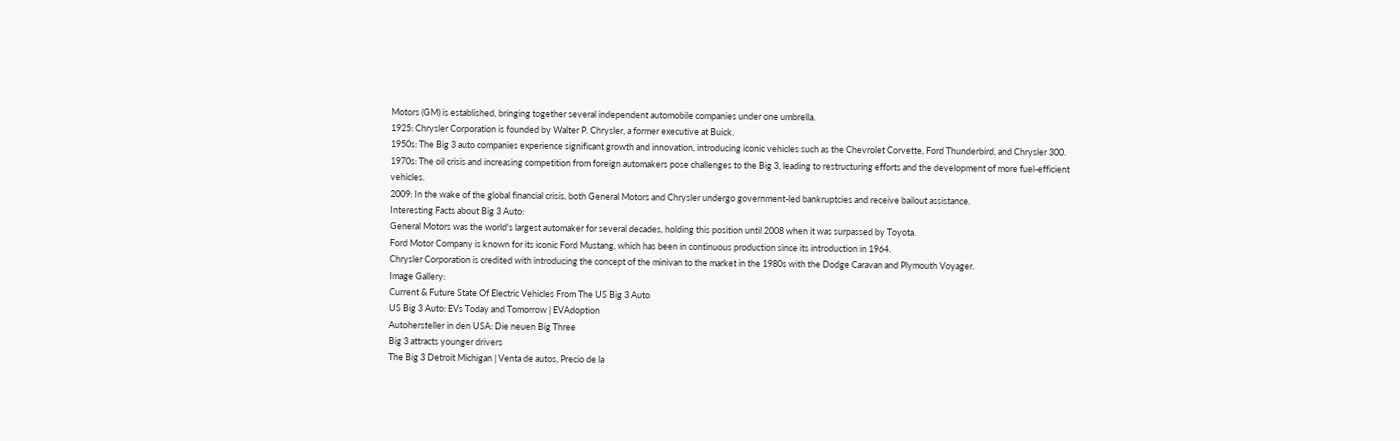Motors (GM) is established, bringing together several independent automobile companies under one umbrella.
1925: Chrysler Corporation is founded by Walter P. Chrysler, a former executive at Buick.
1950s: The Big 3 auto companies experience significant growth and innovation, introducing iconic vehicles such as the Chevrolet Corvette, Ford Thunderbird, and Chrysler 300.
1970s: The oil crisis and increasing competition from foreign automakers pose challenges to the Big 3, leading to restructuring efforts and the development of more fuel-efficient vehicles.
2009: In the wake of the global financial crisis, both General Motors and Chrysler undergo government-led bankruptcies and receive bailout assistance.
Interesting Facts about Big 3 Auto:
General Motors was the world's largest automaker for several decades, holding this position until 2008 when it was surpassed by Toyota.
Ford Motor Company is known for its iconic Ford Mustang, which has been in continuous production since its introduction in 1964.
Chrysler Corporation is credited with introducing the concept of the minivan to the market in the 1980s with the Dodge Caravan and Plymouth Voyager.
Image Gallery:
Current & Future State Of Electric Vehicles From The US Big 3 Auto
US Big 3 Auto: EVs Today and Tomorrow | EVAdoption
Autohersteller in den USA: Die neuen Big Three
Big 3 attracts younger drivers
The Big 3 Detroit Michigan | Venta de autos, Precio de la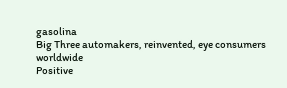gasolina
Big Three automakers, reinvented, eye consumers worldwide
Positive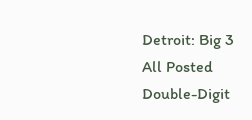Detroit: Big 3 All Posted Double-Digit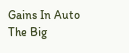Gains In Auto
The Big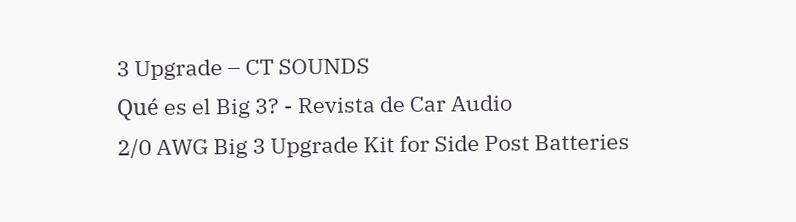3 Upgrade – CT SOUNDS
Qué es el Big 3? - Revista de Car Audio
2/0 AWG Big 3 Upgrade Kit for Side Post Batteries